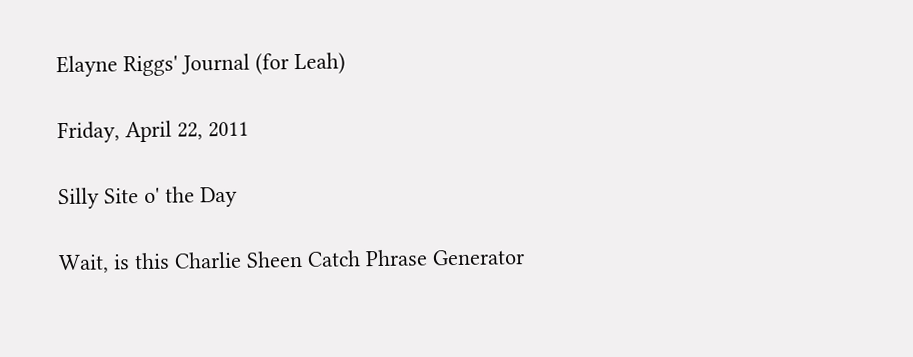Elayne Riggs' Journal (for Leah)

Friday, April 22, 2011

Silly Site o' the Day

Wait, is this Charlie Sheen Catch Phrase Generator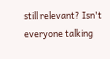still relevant? Isn't everyone talking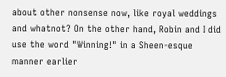about other nonsense now, like royal weddings and whatnot? On the other hand, Robin and I did use the word "Winning!" in a Sheen-esque manner earlier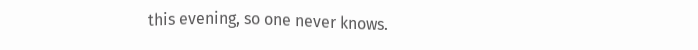this evening, so one never knows.